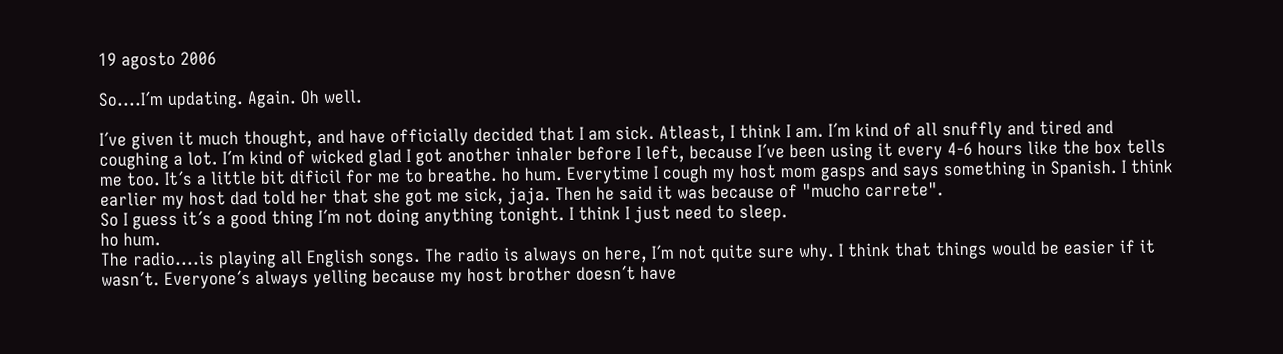19 agosto 2006

So....I´m updating. Again. Oh well.

I´ve given it much thought, and have officially decided that I am sick. Atleast, I think I am. I´m kind of all snuffly and tired and coughing a lot. I´m kind of wicked glad I got another inhaler before I left, because I´ve been using it every 4-6 hours like the box tells me too. It´s a little bit dificil for me to breathe. ho hum. Everytime I cough my host mom gasps and says something in Spanish. I think earlier my host dad told her that she got me sick, jaja. Then he said it was because of "mucho carrete".
So I guess it´s a good thing I´m not doing anything tonight. I think I just need to sleep.
ho hum.
The radio....is playing all English songs. The radio is always on here, I´m not quite sure why. I think that things would be easier if it wasn´t. Everyone´s always yelling because my host brother doesn´t have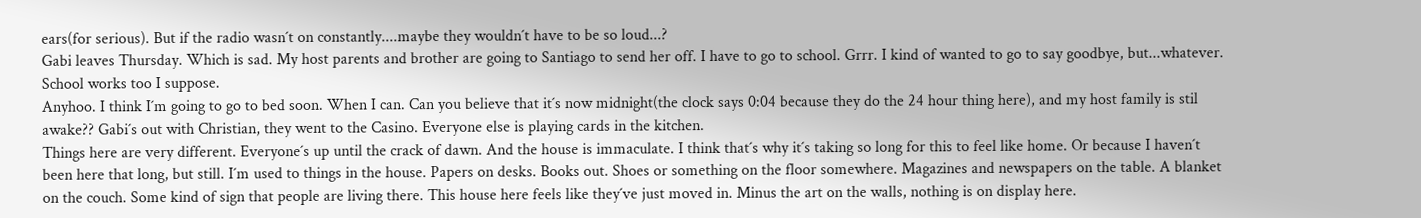ears(for serious). But if the radio wasn´t on constantly....maybe they wouldn´t have to be so loud...?
Gabi leaves Thursday. Which is sad. My host parents and brother are going to Santiago to send her off. I have to go to school. Grrr. I kind of wanted to go to say goodbye, but...whatever. School works too I suppose.
Anyhoo. I think I´m going to go to bed soon. When I can. Can you believe that it´s now midnight(the clock says 0:04 because they do the 24 hour thing here), and my host family is stil awake?? Gabi´s out with Christian, they went to the Casino. Everyone else is playing cards in the kitchen.
Things here are very different. Everyone´s up until the crack of dawn. And the house is immaculate. I think that´s why it´s taking so long for this to feel like home. Or because I haven´t been here that long, but still. I´m used to things in the house. Papers on desks. Books out. Shoes or something on the floor somewhere. Magazines and newspapers on the table. A blanket on the couch. Some kind of sign that people are living there. This house here feels like they´ve just moved in. Minus the art on the walls, nothing is on display here.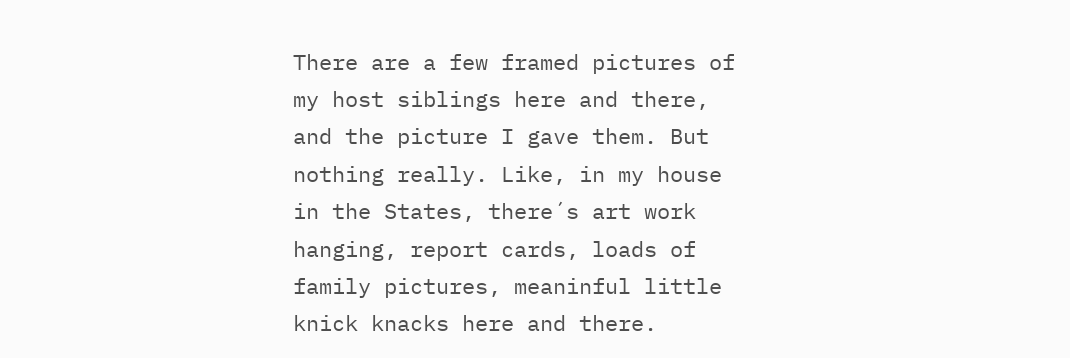There are a few framed pictures of my host siblings here and there, and the picture I gave them. But nothing really. Like, in my house in the States, there´s art work hanging, report cards, loads of family pictures, meaninful little knick knacks here and there.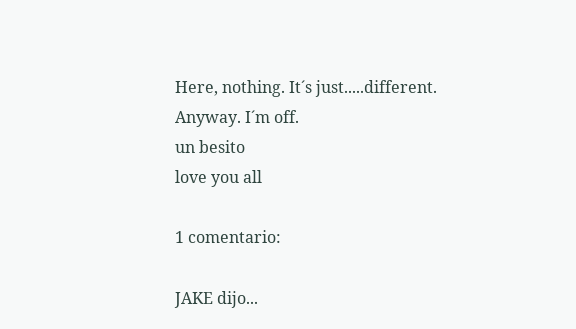Here, nothing. It´s just.....different.
Anyway. I´m off.
un besito
love you all

1 comentario:

JAKE dijo...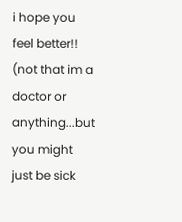i hope you feel better!!
(not that im a doctor or anything...but you might just be sick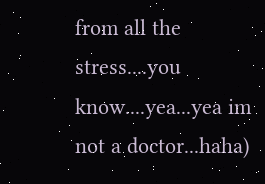from all the stress....you know....yea...yea im not a doctor...haha)